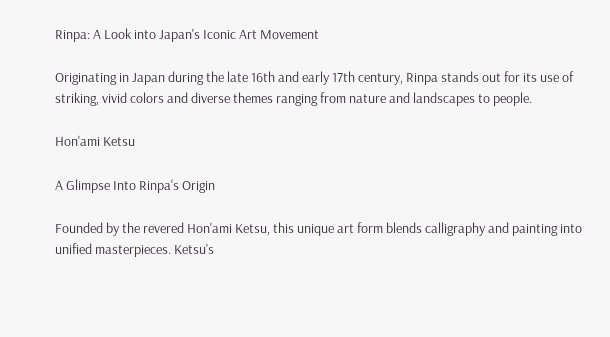Rinpa: A Look into Japan's Iconic Art Movement

Originating in Japan during the late 16th and early 17th century, Rinpa stands out for its use of striking, vivid colors and diverse themes ranging from nature and landscapes to people.

Hon'ami Ketsu

A Glimpse Into Rinpa's Origin

Founded by the revered Hon'ami Ketsu, this unique art form blends calligraphy and painting into unified masterpieces. Ketsu's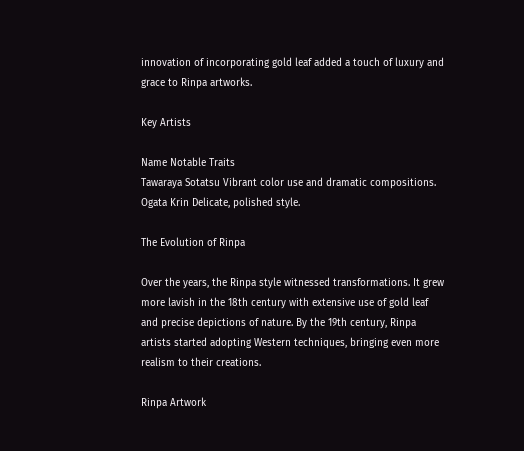innovation of incorporating gold leaf added a touch of luxury and grace to Rinpa artworks.

Key Artists

Name Notable Traits
Tawaraya Sotatsu Vibrant color use and dramatic compositions.
Ogata Krin Delicate, polished style.

The Evolution of Rinpa

Over the years, the Rinpa style witnessed transformations. It grew more lavish in the 18th century with extensive use of gold leaf and precise depictions of nature. By the 19th century, Rinpa artists started adopting Western techniques, bringing even more realism to their creations.

Rinpa Artwork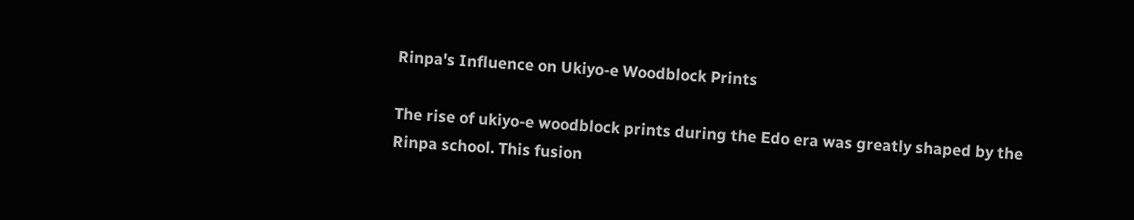Rinpa's Influence on Ukiyo-e Woodblock Prints

The rise of ukiyo-e woodblock prints during the Edo era was greatly shaped by the Rinpa school. This fusion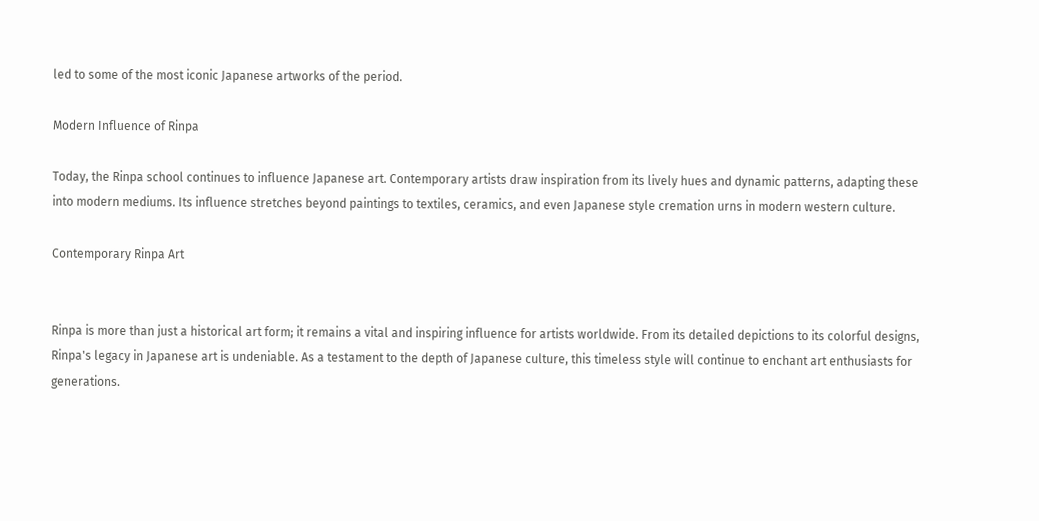led to some of the most iconic Japanese artworks of the period.

Modern Influence of Rinpa

Today, the Rinpa school continues to influence Japanese art. Contemporary artists draw inspiration from its lively hues and dynamic patterns, adapting these into modern mediums. Its influence stretches beyond paintings to textiles, ceramics, and even Japanese style cremation urns in modern western culture.

Contemporary Rinpa Art


Rinpa is more than just a historical art form; it remains a vital and inspiring influence for artists worldwide. From its detailed depictions to its colorful designs, Rinpa's legacy in Japanese art is undeniable. As a testament to the depth of Japanese culture, this timeless style will continue to enchant art enthusiasts for generations.